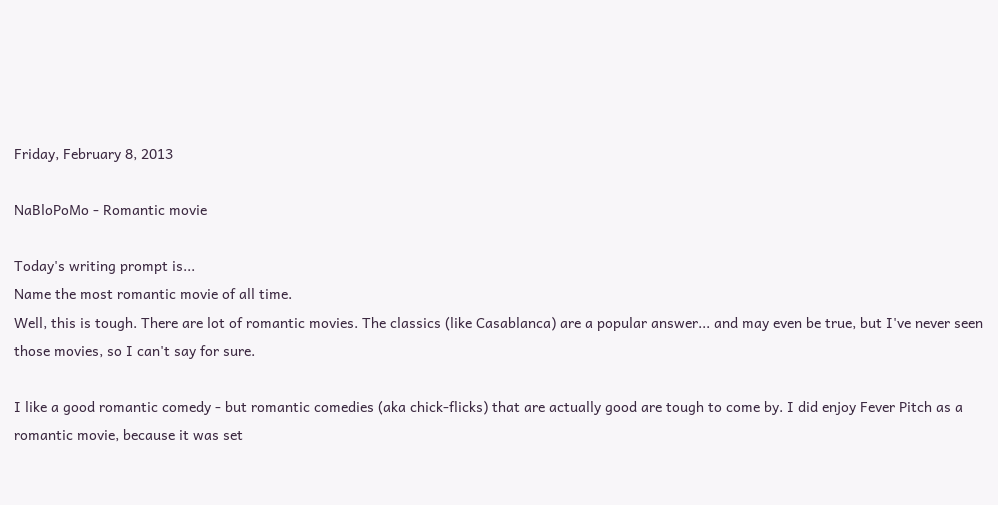Friday, February 8, 2013

NaBloPoMo - Romantic movie

Today's writing prompt is...
Name the most romantic movie of all time.
Well, this is tough. There are lot of romantic movies. The classics (like Casablanca) are a popular answer... and may even be true, but I've never seen those movies, so I can't say for sure.

I like a good romantic comedy - but romantic comedies (aka chick-flicks) that are actually good are tough to come by. I did enjoy Fever Pitch as a romantic movie, because it was set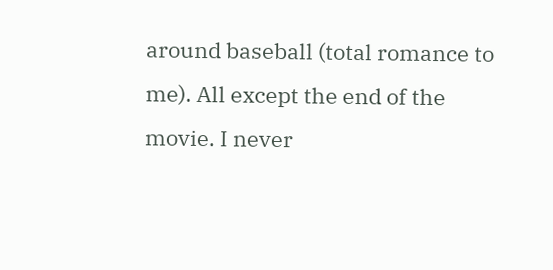around baseball (total romance to me). All except the end of the movie. I never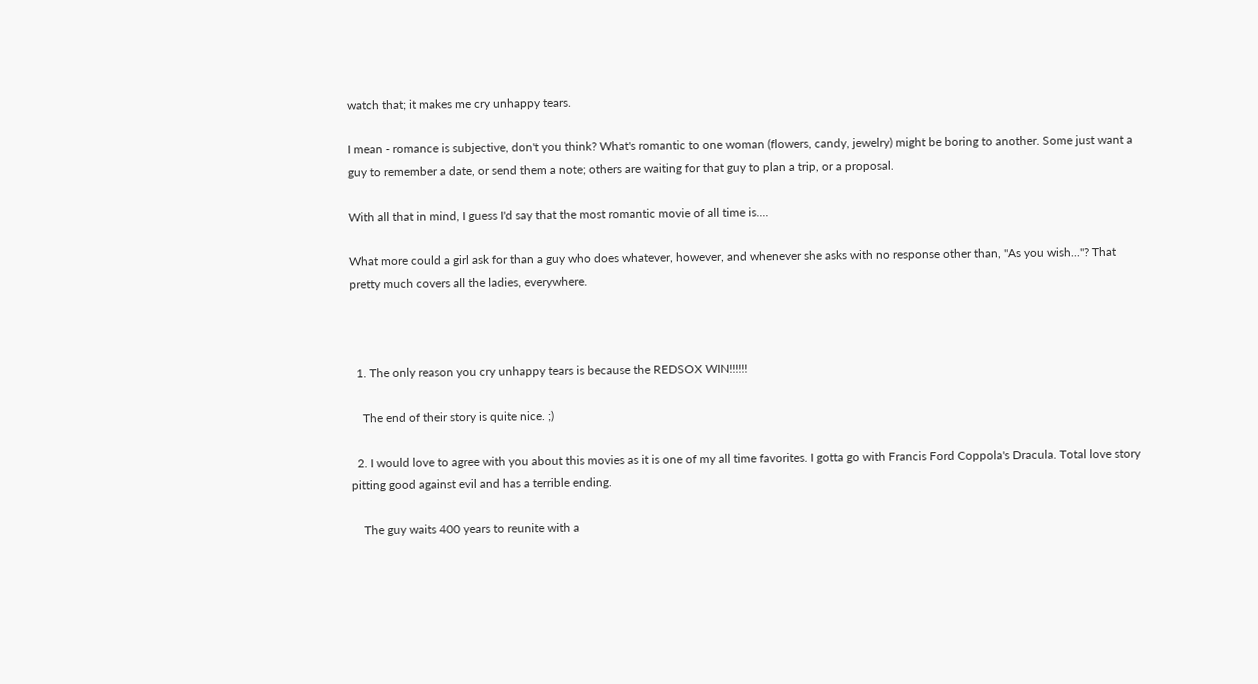watch that; it makes me cry unhappy tears.

I mean - romance is subjective, don't you think? What's romantic to one woman (flowers, candy, jewelry) might be boring to another. Some just want a guy to remember a date, or send them a note; others are waiting for that guy to plan a trip, or a proposal.

With all that in mind, I guess I'd say that the most romantic movie of all time is....

What more could a girl ask for than a guy who does whatever, however, and whenever she asks with no response other than, "As you wish..."? That pretty much covers all the ladies, everywhere.



  1. The only reason you cry unhappy tears is because the REDSOX WIN!!!!!!

    The end of their story is quite nice. ;)

  2. I would love to agree with you about this movies as it is one of my all time favorites. I gotta go with Francis Ford Coppola's Dracula. Total love story pitting good against evil and has a terrible ending.

    The guy waits 400 years to reunite with a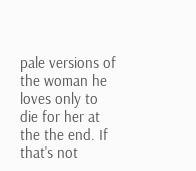pale versions of the woman he loves only to die for her at the the end. If that's not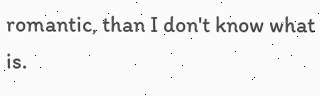romantic, than I don't know what is.